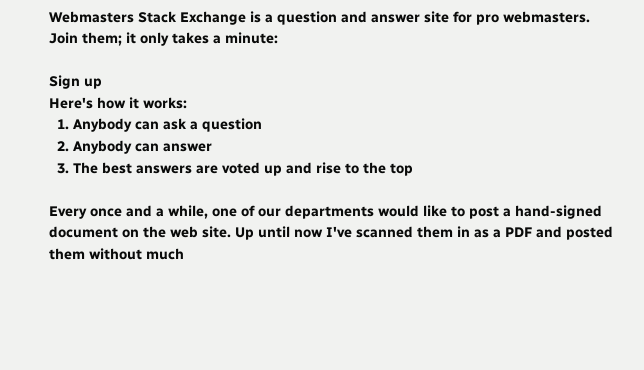Webmasters Stack Exchange is a question and answer site for pro webmasters. Join them; it only takes a minute:

Sign up
Here's how it works:
  1. Anybody can ask a question
  2. Anybody can answer
  3. The best answers are voted up and rise to the top

Every once and a while, one of our departments would like to post a hand-signed document on the web site. Up until now I've scanned them in as a PDF and posted them without much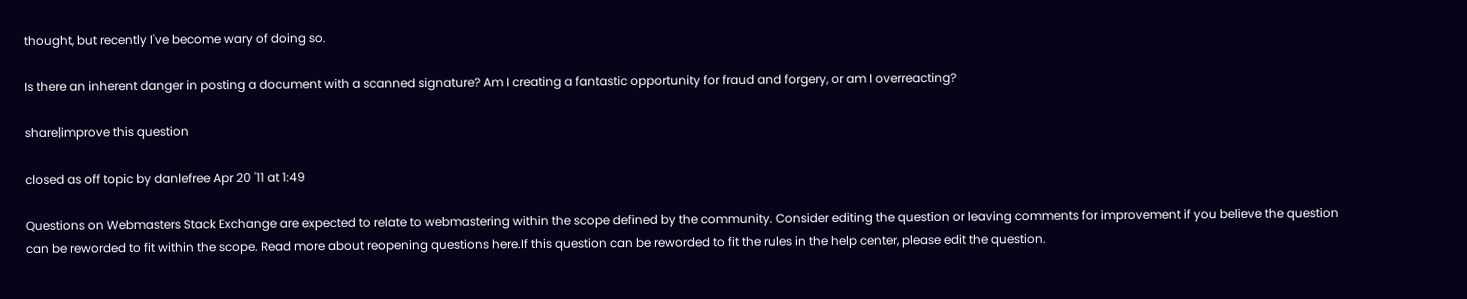thought, but recently I've become wary of doing so.

Is there an inherent danger in posting a document with a scanned signature? Am I creating a fantastic opportunity for fraud and forgery, or am I overreacting?

share|improve this question

closed as off topic by danlefree Apr 20 '11 at 1:49

Questions on Webmasters Stack Exchange are expected to relate to webmastering within the scope defined by the community. Consider editing the question or leaving comments for improvement if you believe the question can be reworded to fit within the scope. Read more about reopening questions here.If this question can be reworded to fit the rules in the help center, please edit the question.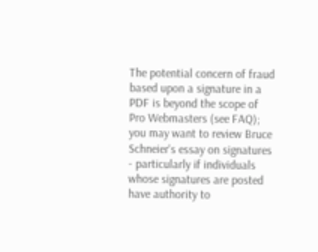The potential concern of fraud based upon a signature in a PDF is beyond the scope of Pro Webmasters (see FAQ); you may want to review Bruce Schneier's essay on signatures - particularly if individuals whose signatures are posted have authority to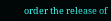order the release of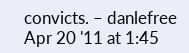convicts. – danlefree Apr 20 '11 at 1:45